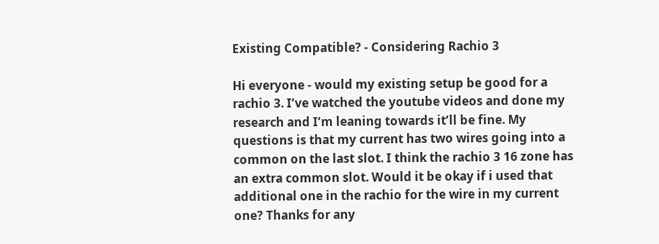Existing Compatible? - Considering Rachio 3

Hi everyone - would my existing setup be good for a rachio 3. I’ve watched the youtube videos and done my research and I’m leaning towards it’ll be fine. My questions is that my current has two wires going into a common on the last slot. I think the rachio 3 16 zone has an extra common slot. Would it be okay if i used that additional one in the rachio for the wire in my current one? Thanks for any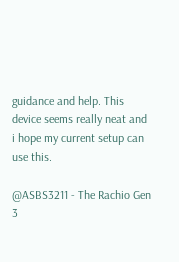guidance and help. This device seems really neat and i hope my current setup can use this.

@ASBS3211 - The Rachio Gen 3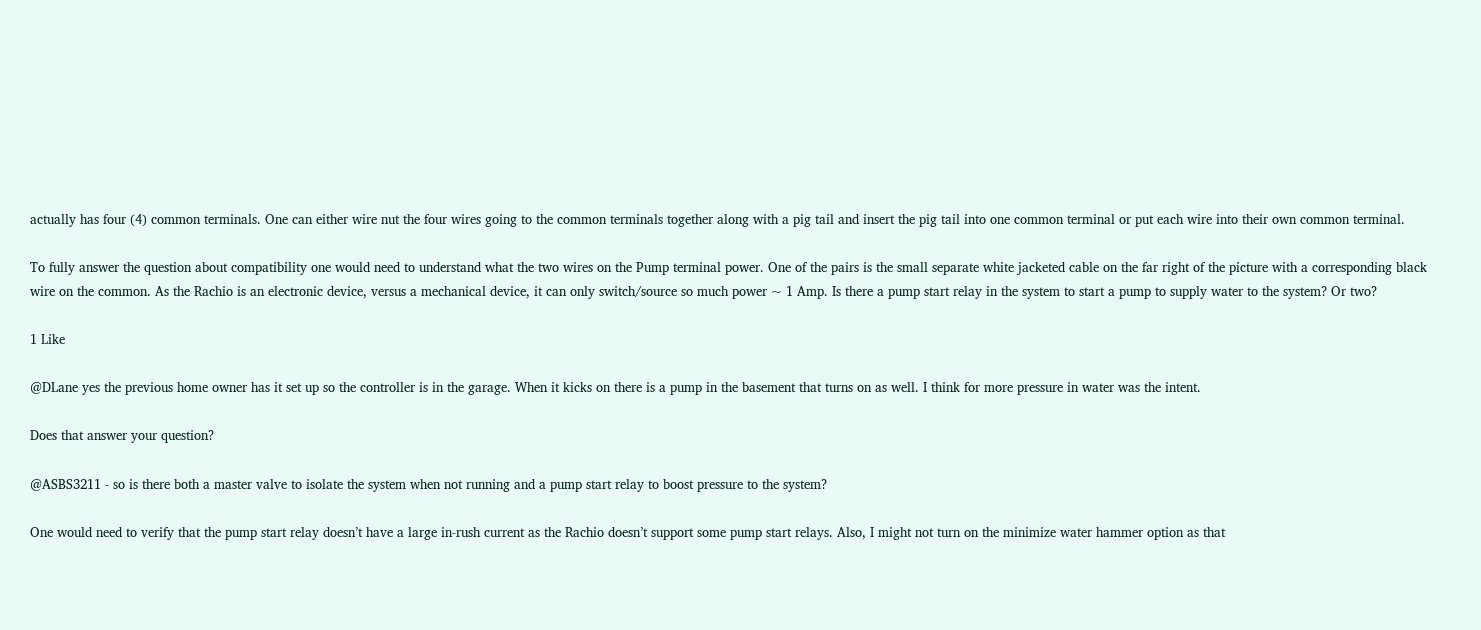actually has four (4) common terminals. One can either wire nut the four wires going to the common terminals together along with a pig tail and insert the pig tail into one common terminal or put each wire into their own common terminal.

To fully answer the question about compatibility one would need to understand what the two wires on the Pump terminal power. One of the pairs is the small separate white jacketed cable on the far right of the picture with a corresponding black wire on the common. As the Rachio is an electronic device, versus a mechanical device, it can only switch/source so much power ~ 1 Amp. Is there a pump start relay in the system to start a pump to supply water to the system? Or two?

1 Like

@DLane yes the previous home owner has it set up so the controller is in the garage. When it kicks on there is a pump in the basement that turns on as well. I think for more pressure in water was the intent.

Does that answer your question?

@ASBS3211 - so is there both a master valve to isolate the system when not running and a pump start relay to boost pressure to the system?

One would need to verify that the pump start relay doesn’t have a large in-rush current as the Rachio doesn’t support some pump start relays. Also, I might not turn on the minimize water hammer option as that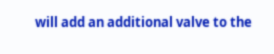will add an additional valve to the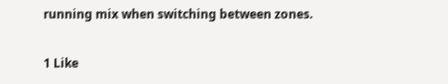running mix when switching between zones.

1 Like